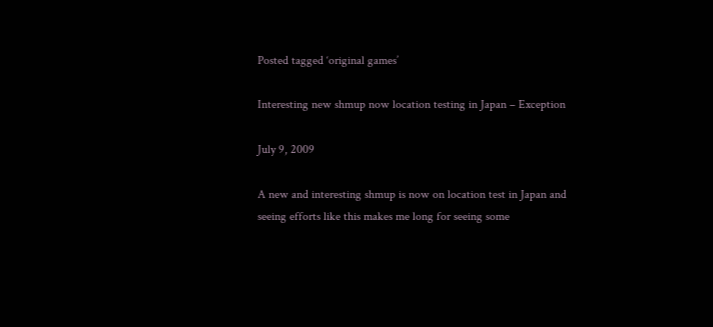Posted tagged ‘original games’

Interesting new shmup now location testing in Japan – Exception

July 9, 2009

A new and interesting shmup is now on location test in Japan and seeing efforts like this makes me long for seeing some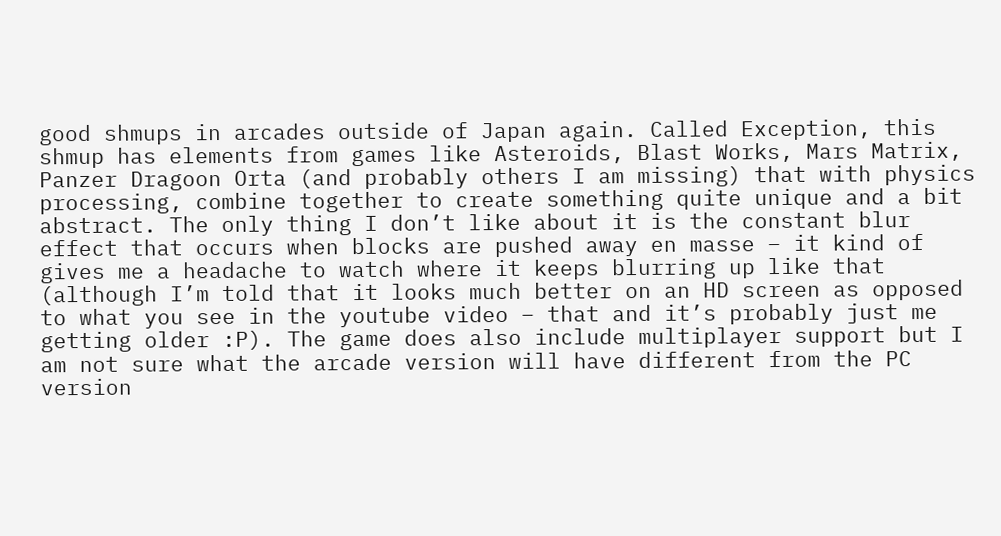good shmups in arcades outside of Japan again. Called Exception, this shmup has elements from games like Asteroids, Blast Works, Mars Matrix, Panzer Dragoon Orta (and probably others I am missing) that with physics processing, combine together to create something quite unique and a bit abstract. The only thing I don’t like about it is the constant blur effect that occurs when blocks are pushed away en masse – it kind of gives me a headache to watch where it keeps blurring up like that (although I’m told that it looks much better on an HD screen as opposed to what you see in the youtube video – that and it’s probably just me getting older :P). The game does also include multiplayer support but I am not sure what the arcade version will have different from the PC version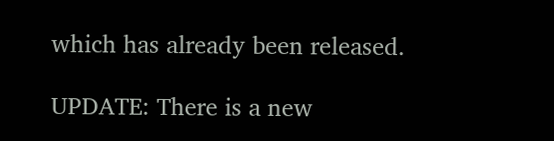which has already been released.

UPDATE: There is a new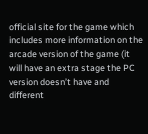official site for the game which includes more information on the arcade version of the game (it will have an extra stage the PC version doesn’t have and different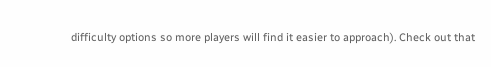difficulty options so more players will find it easier to approach). Check out that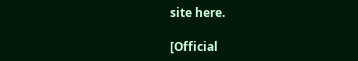site here.

[Official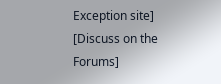Exception site] [Discuss on the Forums]